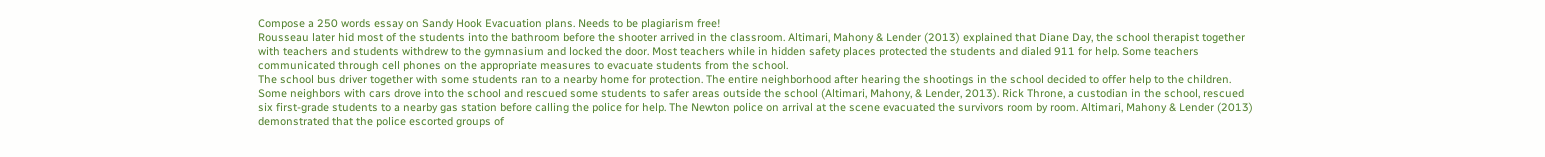Compose a 250 words essay on Sandy Hook Evacuation plans. Needs to be plagiarism free!
Rousseau later hid most of the students into the bathroom before the shooter arrived in the classroom. Altimari, Mahony & Lender (2013) explained that Diane Day, the school therapist together with teachers and students withdrew to the gymnasium and locked the door. Most teachers while in hidden safety places protected the students and dialed 911 for help. Some teachers communicated through cell phones on the appropriate measures to evacuate students from the school.
The school bus driver together with some students ran to a nearby home for protection. The entire neighborhood after hearing the shootings in the school decided to offer help to the children. Some neighbors with cars drove into the school and rescued some students to safer areas outside the school (Altimari, Mahony, & Lender, 2013). Rick Throne, a custodian in the school, rescued six first-grade students to a nearby gas station before calling the police for help. The Newton police on arrival at the scene evacuated the survivors room by room. Altimari, Mahony & Lender (2013) demonstrated that the police escorted groups of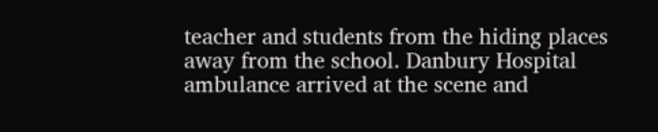teacher and students from the hiding places away from the school. Danbury Hospital ambulance arrived at the scene and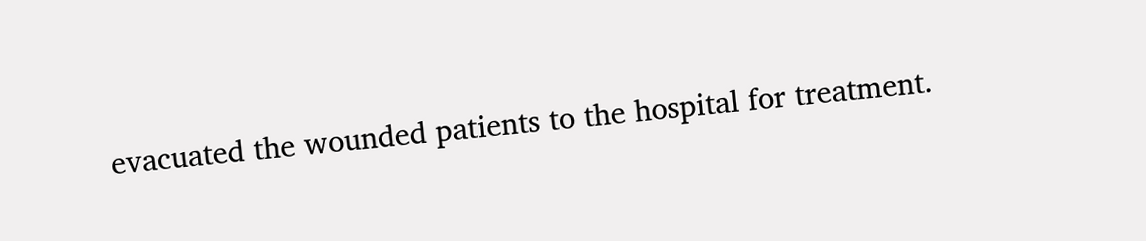evacuated the wounded patients to the hospital for treatment.